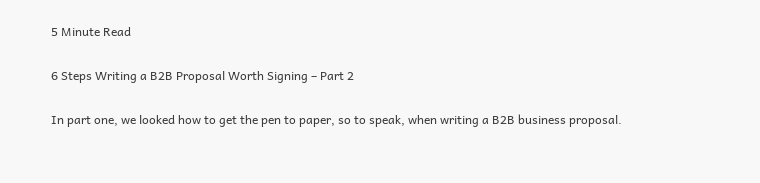5 Minute Read

6 Steps Writing a B2B Proposal Worth Signing – Part 2

In part one, we looked how to get the pen to paper, so to speak, when writing a B2B business proposal.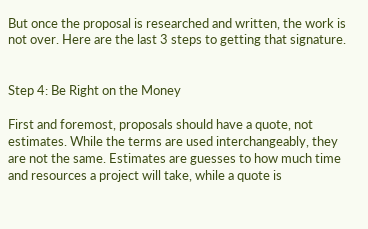But once the proposal is researched and written, the work is not over. Here are the last 3 steps to getting that signature.


Step 4: Be Right on the Money

First and foremost, proposals should have a quote, not estimates. While the terms are used interchangeably, they are not the same. Estimates are guesses to how much time and resources a project will take, while a quote is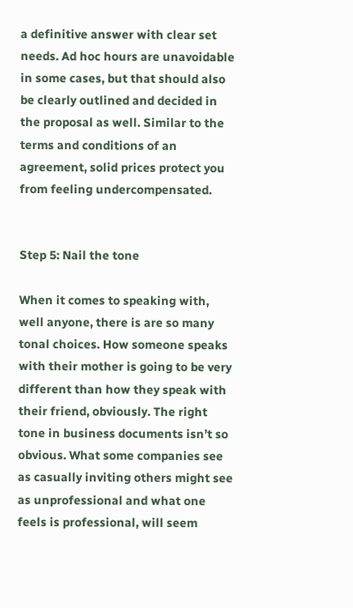a definitive answer with clear set needs. Ad hoc hours are unavoidable in some cases, but that should also be clearly outlined and decided in the proposal as well. Similar to the terms and conditions of an agreement, solid prices protect you from feeling undercompensated.


Step 5: Nail the tone

When it comes to speaking with, well anyone, there is are so many tonal choices. How someone speaks with their mother is going to be very different than how they speak with their friend, obviously. The right tone in business documents isn’t so obvious. What some companies see as casually inviting others might see as unprofessional and what one feels is professional, will seem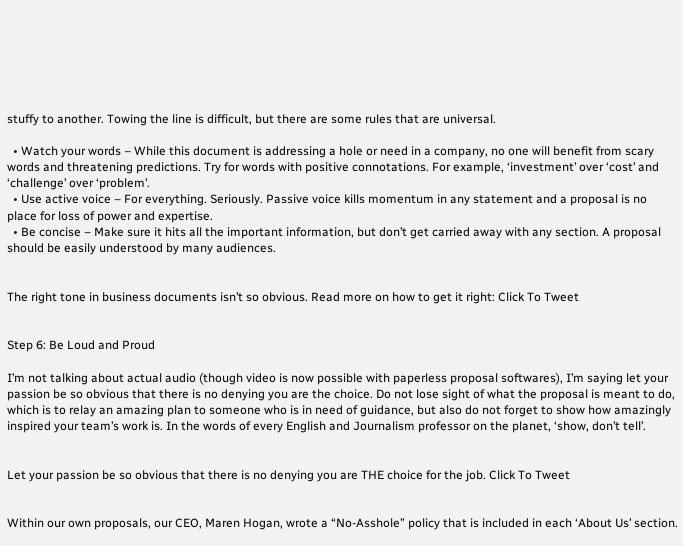stuffy to another. Towing the line is difficult, but there are some rules that are universal.

  • Watch your words – While this document is addressing a hole or need in a company, no one will benefit from scary words and threatening predictions. Try for words with positive connotations. For example, ‘investment’ over ‘cost’ and ‘challenge’ over ‘problem’.
  • Use active voice – For everything. Seriously. Passive voice kills momentum in any statement and a proposal is no place for loss of power and expertise.
  • Be concise – Make sure it hits all the important information, but don’t get carried away with any section. A proposal should be easily understood by many audiences.


The right tone in business documents isn’t so obvious. Read more on how to get it right: Click To Tweet


Step 6: Be Loud and Proud

I’m not talking about actual audio (though video is now possible with paperless proposal softwares), I’m saying let your passion be so obvious that there is no denying you are the choice. Do not lose sight of what the proposal is meant to do, which is to relay an amazing plan to someone who is in need of guidance, but also do not forget to show how amazingly inspired your team’s work is. In the words of every English and Journalism professor on the planet, ‘show, don’t tell’.


Let your passion be so obvious that there is no denying you are THE choice for the job. Click To Tweet


Within our own proposals, our CEO, Maren Hogan, wrote a “No-Asshole” policy that is included in each ‘About Us’ section.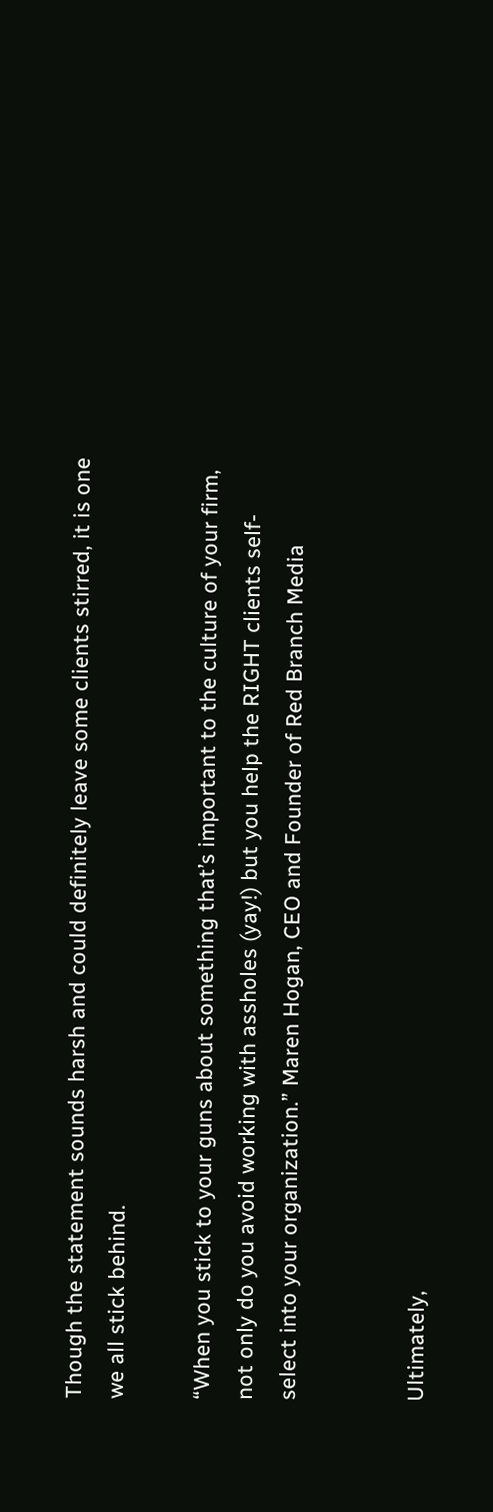Though the statement sounds harsh and could definitely leave some clients stirred, it is one we all stick behind.

“When you stick to your guns about something that’s important to the culture of your firm, not only do you avoid working with assholes (yay!) but you help the RIGHT clients self-select into your organization.” Maren Hogan, CEO and Founder of Red Branch Media


Ultimately,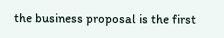the business proposal is the first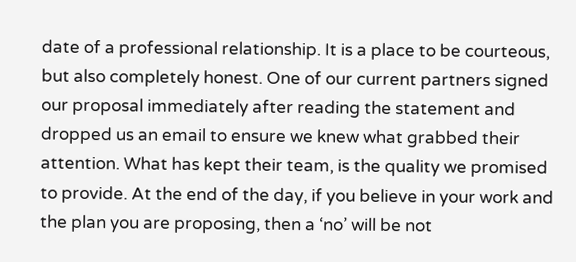date of a professional relationship. It is a place to be courteous, but also completely honest. One of our current partners signed our proposal immediately after reading the statement and dropped us an email to ensure we knew what grabbed their attention. What has kept their team, is the quality we promised to provide. At the end of the day, if you believe in your work and the plan you are proposing, then a ‘no’ will be not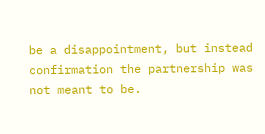be a disappointment, but instead confirmation the partnership was not meant to be.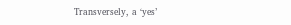Transversely, a ‘yes’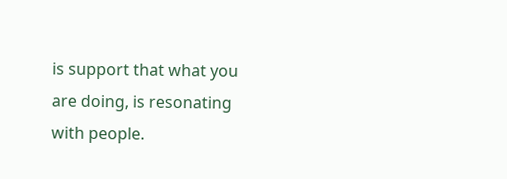is support that what you are doing, is resonating with people.